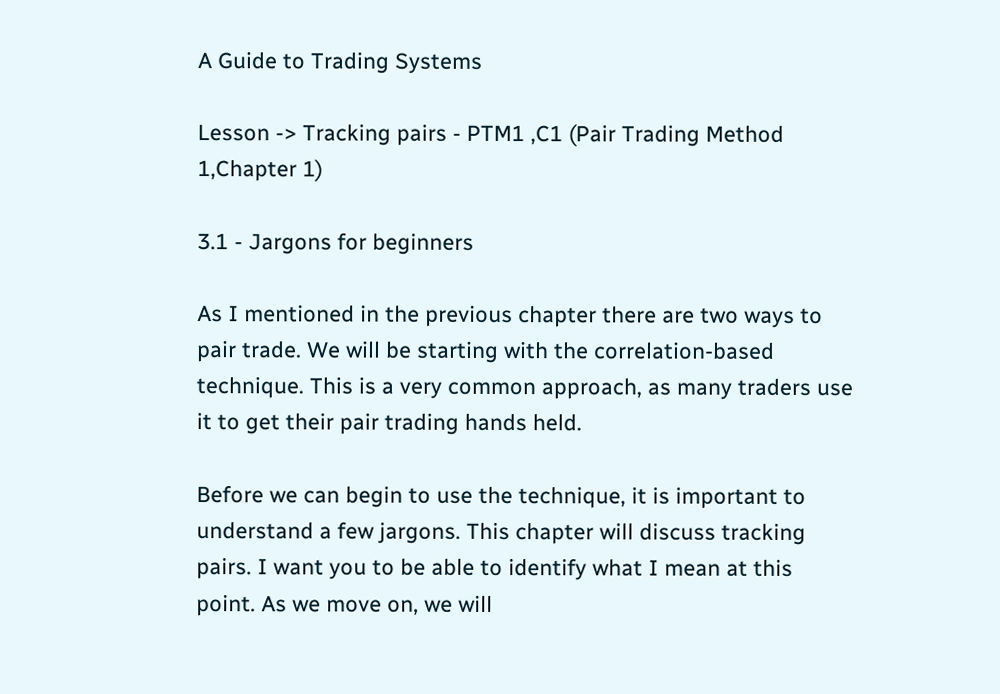A Guide to Trading Systems

Lesson -> Tracking pairs - PTM1 ,C1 (Pair Trading Method 1,Chapter 1)

3.1 - Jargons for beginners

As I mentioned in the previous chapter there are two ways to pair trade. We will be starting with the correlation-based technique. This is a very common approach, as many traders use it to get their pair trading hands held.

Before we can begin to use the technique, it is important to understand a few jargons. This chapter will discuss tracking pairs. I want you to be able to identify what I mean at this point. As we move on, we will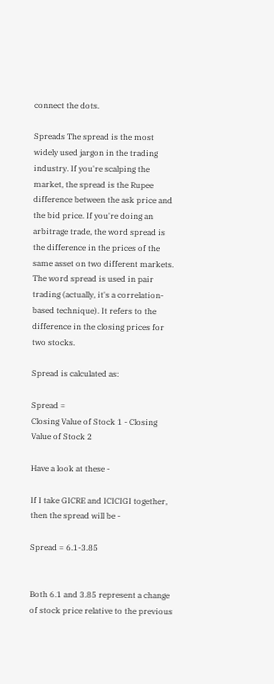connect the dots.

Spreads The spread is the most widely used jargon in the trading industry. If you're scalping the market, the spread is the Rupee difference between the ask price and the bid price. If you're doing an arbitrage trade, the word spread is the difference in the prices of the same asset on two different markets. The word spread is used in pair trading (actually, it's a correlation-based technique). It refers to the difference in the closing prices for two stocks.

Spread is calculated as:

Spread =
Closing Value of Stock 1 - Closing Value of Stock 2

Have a look at these -

If I take GICRE and ICICIGI together, then the spread will be -

Spread = 6.1-3.85


Both 6.1 and 3.85 represent a change of stock price relative to the previous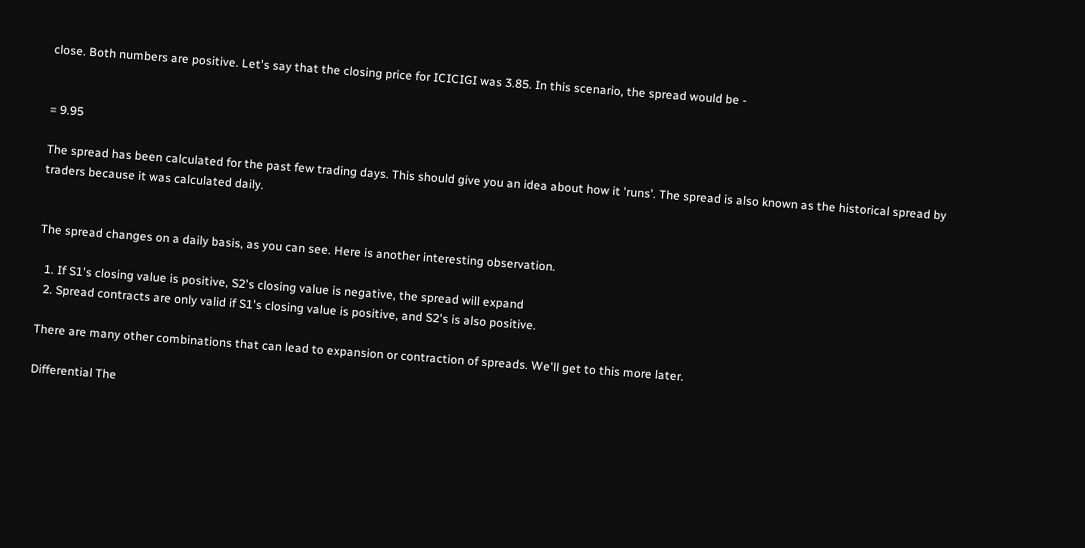close. Both numbers are positive. Let's say that the closing price for ICICIGI was 3.85. In this scenario, the spread would be -


= 9.95

The spread has been calculated for the past few trading days. This should give you an idea about how it 'runs'. The spread is also known as the historical spread by traders because it was calculated daily.


The spread changes on a daily basis, as you can see. Here is another interesting observation.

  1. If S1's closing value is positive, S2's closing value is negative, the spread will expand
  2. Spread contracts are only valid if S1's closing value is positive, and S2's is also positive.

There are many other combinations that can lead to expansion or contraction of spreads. We'll get to this more later.

Differential The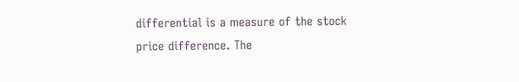differential is a measure of the stock price difference. The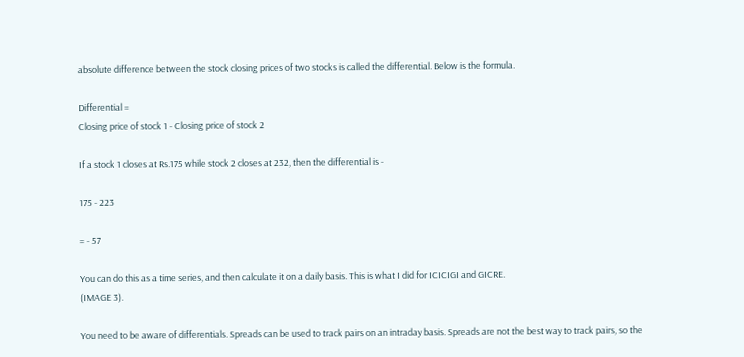absolute difference between the stock closing prices of two stocks is called the differential. Below is the formula.

Differential =
Closing price of stock 1 - Closing price of stock 2

If a stock 1 closes at Rs.175 while stock 2 closes at 232, then the differential is -

175 - 223

= - 57

You can do this as a time series, and then calculate it on a daily basis. This is what I did for ICICIGI and GICRE.
(IMAGE 3).

You need to be aware of differentials. Spreads can be used to track pairs on an intraday basis. Spreads are not the best way to track pairs, so the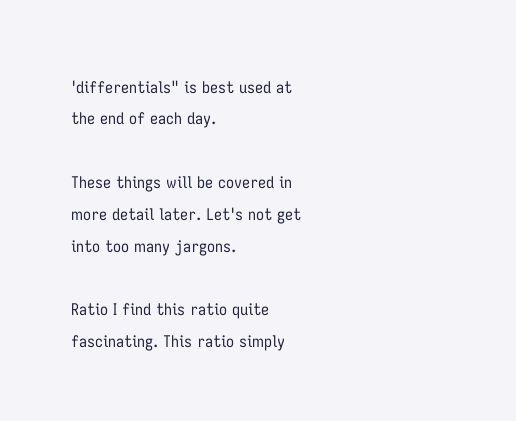'differentials" is best used at the end of each day.

These things will be covered in more detail later. Let's not get into too many jargons.

Ratio I find this ratio quite fascinating. This ratio simply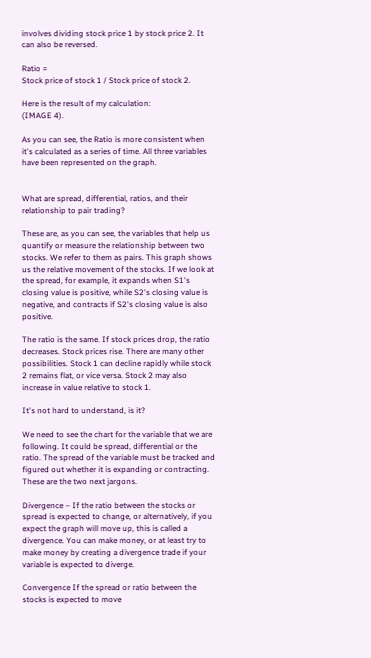involves dividing stock price 1 by stock price 2. It can also be reversed.

Ratio =
Stock price of stock 1 / Stock price of stock 2.

Here is the result of my calculation:
(IMAGE 4).

As you can see, the Ratio is more consistent when it's calculated as a series of time. All three variables have been represented on the graph.


What are spread, differential, ratios, and their relationship to pair trading?

These are, as you can see, the variables that help us quantify or measure the relationship between two stocks. We refer to them as pairs. This graph shows us the relative movement of the stocks. If we look at the spread, for example, it expands when S1's closing value is positive, while S2's closing value is negative, and contracts if S2's closing value is also positive.

The ratio is the same. If stock prices drop, the ratio decreases. Stock prices rise. There are many other possibilities. Stock 1 can decline rapidly while stock 2 remains flat, or vice versa. Stock 2 may also increase in value relative to stock 1.

It's not hard to understand, is it?

We need to see the chart for the variable that we are following. It could be spread, differential or the ratio. The spread of the variable must be tracked and figured out whether it is expanding or contracting. These are the two next jargons.

Divergence – If the ratio between the stocks or spread is expected to change, or alternatively, if you expect the graph will move up, this is called a divergence. You can make money, or at least try to make money by creating a divergence trade if your variable is expected to diverge.

Convergence If the spread or ratio between the stocks is expected to move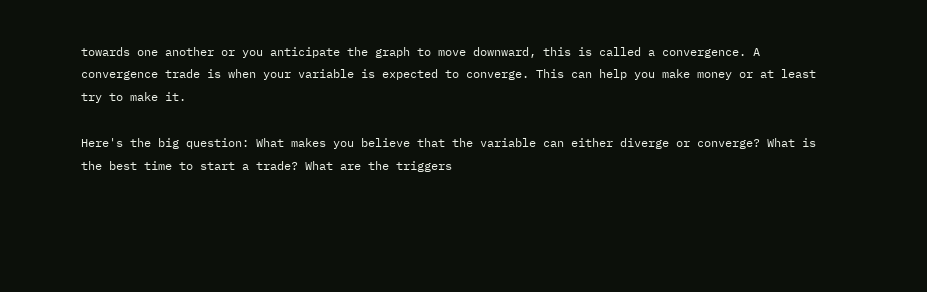towards one another or you anticipate the graph to move downward, this is called a convergence. A convergence trade is when your variable is expected to converge. This can help you make money or at least try to make it.

Here's the big question: What makes you believe that the variable can either diverge or converge? What is the best time to start a trade? What are the triggers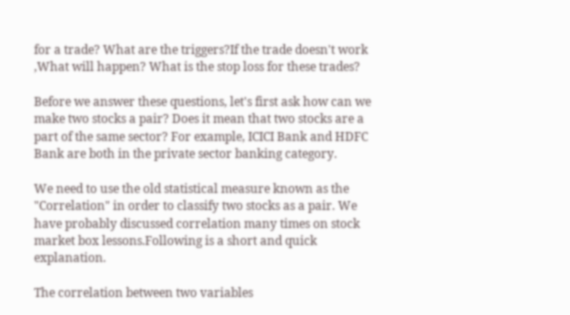for a trade? What are the triggers?If the trade doesn't work ,What will happen? What is the stop loss for these trades?

Before we answer these questions, let's first ask how can we make two stocks a pair? Does it mean that two stocks are a part of the same sector? For example, ICICI Bank and HDFC Bank are both in the private sector banking category.

We need to use the old statistical measure known as the "Correlation" in order to classify two stocks as a pair. We have probably discussed correlation many times on stock market box lessons.Following is a short and quick explanation.

The correlation between two variables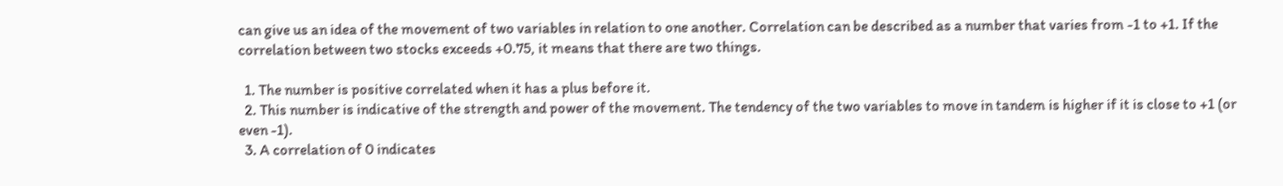can give us an idea of the movement of two variables in relation to one another. Correlation can be described as a number that varies from -1 to +1. If the correlation between two stocks exceeds +0.75, it means that there are two things.

  1. The number is positive correlated when it has a plus before it.
  2. This number is indicative of the strength and power of the movement. The tendency of the two variables to move in tandem is higher if it is close to +1 (or even -1).
  3. A correlation of 0 indicates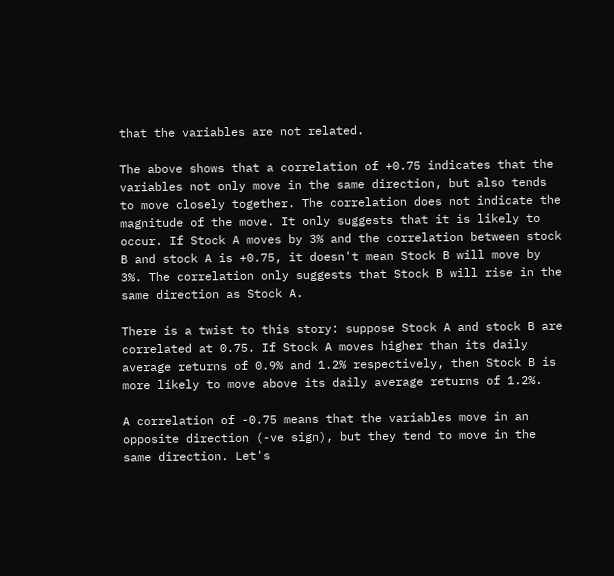that the variables are not related.

The above shows that a correlation of +0.75 indicates that the variables not only move in the same direction, but also tends to move closely together. The correlation does not indicate the magnitude of the move. It only suggests that it is likely to occur. If Stock A moves by 3% and the correlation between stock B and stock A is +0.75, it doesn't mean Stock B will move by 3%. The correlation only suggests that Stock B will rise in the same direction as Stock A.

There is a twist to this story: suppose Stock A and stock B are correlated at 0.75. If Stock A moves higher than its daily average returns of 0.9% and 1.2% respectively, then Stock B is more likely to move above its daily average returns of 1.2%.

A correlation of -0.75 means that the variables move in an opposite direction (-ve sign), but they tend to move in the same direction. Let's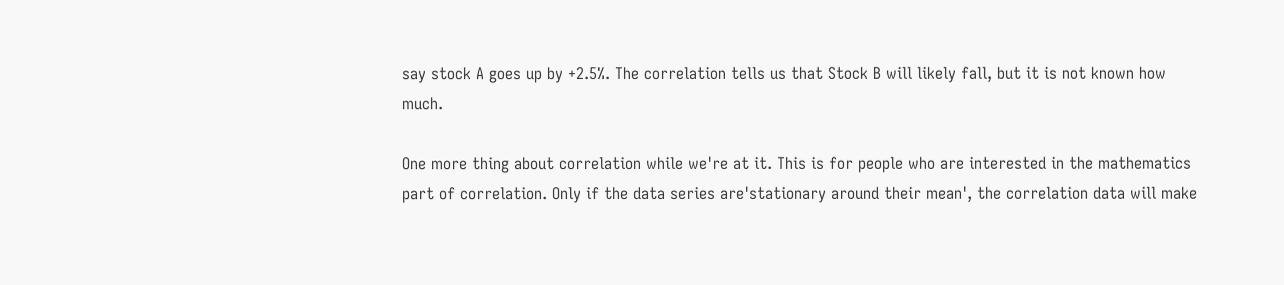say stock A goes up by +2.5%. The correlation tells us that Stock B will likely fall, but it is not known how much.

One more thing about correlation while we're at it. This is for people who are interested in the mathematics part of correlation. Only if the data series are'stationary around their mean', the correlation data will make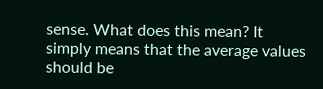sense. What does this mean? It simply means that the average values should be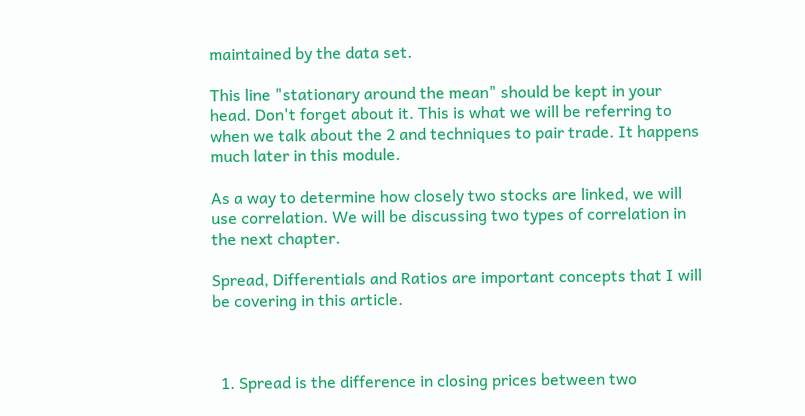maintained by the data set.

This line "stationary around the mean" should be kept in your head. Don't forget about it. This is what we will be referring to when we talk about the 2 and techniques to pair trade. It happens much later in this module.

As a way to determine how closely two stocks are linked, we will use correlation. We will be discussing two types of correlation in the next chapter.

Spread, Differentials and Ratios are important concepts that I will be covering in this article.



  1. Spread is the difference in closing prices between two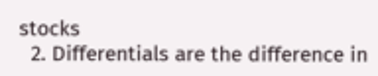stocks
  2. Differentials are the difference in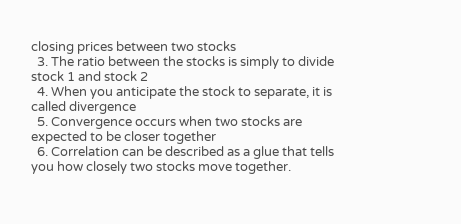closing prices between two stocks
  3. The ratio between the stocks is simply to divide stock 1 and stock 2
  4. When you anticipate the stock to separate, it is called divergence
  5. Convergence occurs when two stocks are expected to be closer together
  6. Correlation can be described as a glue that tells you how closely two stocks move together.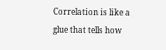Correlation is like a glue that tells how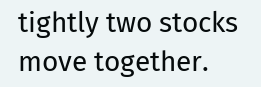tightly two stocks move together.